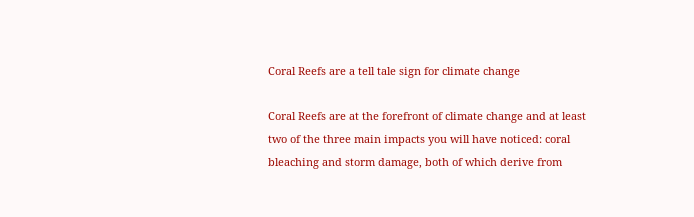Coral Reefs are a tell tale sign for climate change

Coral Reefs are at the forefront of climate change and at least two of the three main impacts you will have noticed: coral bleaching and storm damage, both of which derive from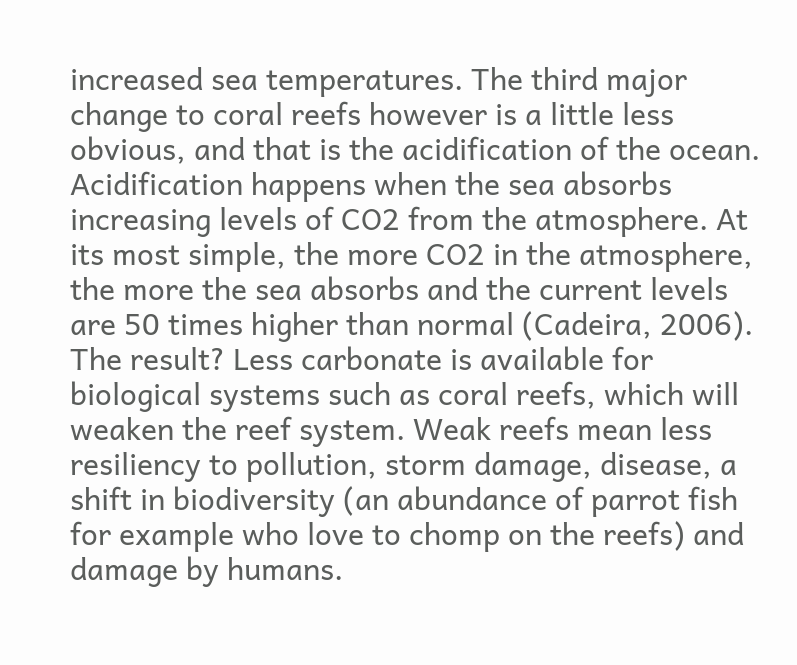increased sea temperatures. The third major change to coral reefs however is a little less obvious, and that is the acidification of the ocean. Acidification happens when the sea absorbs increasing levels of CO2 from the atmosphere. At its most simple, the more CO2 in the atmosphere, the more the sea absorbs and the current levels are 50 times higher than normal (Cadeira, 2006). The result? Less carbonate is available for biological systems such as coral reefs, which will weaken the reef system. Weak reefs mean less resiliency to pollution, storm damage, disease, a shift in biodiversity (an abundance of parrot fish for example who love to chomp on the reefs) and damage by humans.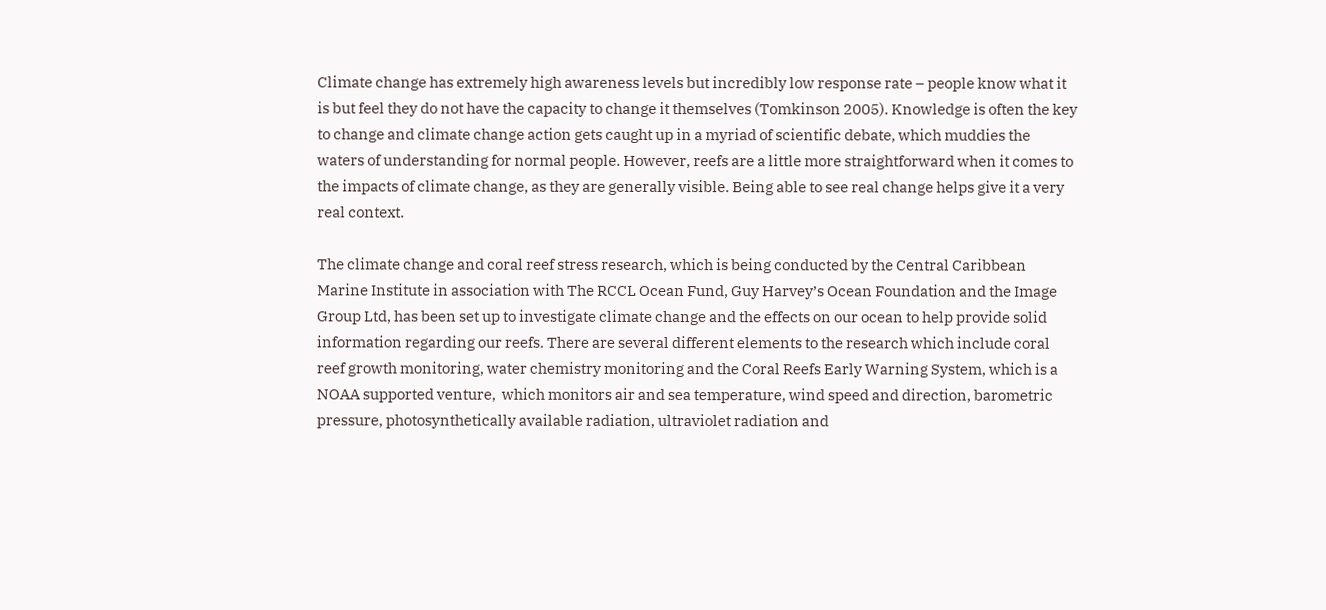Climate change has extremely high awareness levels but incredibly low response rate – people know what it is but feel they do not have the capacity to change it themselves (Tomkinson 2005). Knowledge is often the key to change and climate change action gets caught up in a myriad of scientific debate, which muddies the waters of understanding for normal people. However, reefs are a little more straightforward when it comes to the impacts of climate change, as they are generally visible. Being able to see real change helps give it a very real context.

The climate change and coral reef stress research, which is being conducted by the Central Caribbean Marine Institute in association with The RCCL Ocean Fund, Guy Harvey’s Ocean Foundation and the Image Group Ltd, has been set up to investigate climate change and the effects on our ocean to help provide solid information regarding our reefs. There are several different elements to the research which include coral reef growth monitoring, water chemistry monitoring and the Coral Reefs Early Warning System, which is a NOAA supported venture,  which monitors air and sea temperature, wind speed and direction, barometric pressure, photosynthetically available radiation, ultraviolet radiation and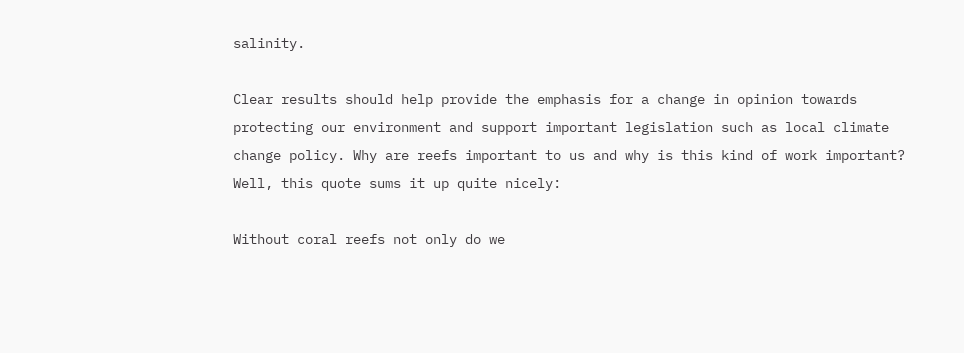salinity.

Clear results should help provide the emphasis for a change in opinion towards protecting our environment and support important legislation such as local climate change policy. Why are reefs important to us and why is this kind of work important? Well, this quote sums it up quite nicely:

Without coral reefs not only do we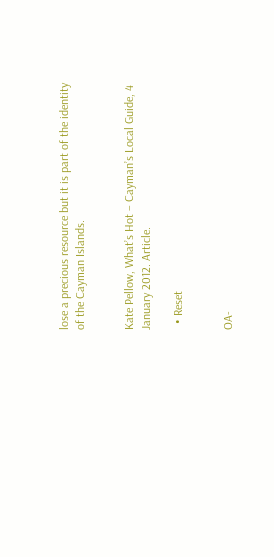lose a precious resource but it is part of the identity of the Cayman Islands.


Kate Pellow, What’s Hot – Cayman’s Local Guide, 4 January 2012. Article.

  • Reset


OA-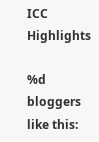ICC Highlights

%d bloggers like this: